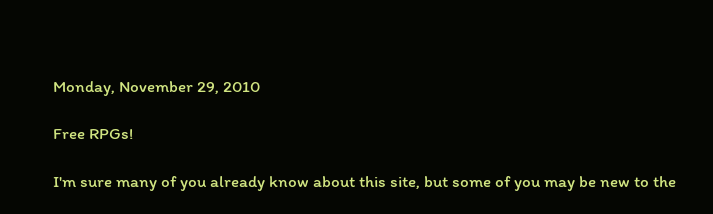Monday, November 29, 2010

Free RPGs!

I'm sure many of you already know about this site, but some of you may be new to the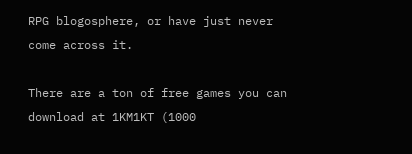RPG blogosphere, or have just never come across it.

There are a ton of free games you can download at 1KM1KT (1000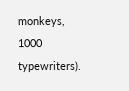monkeys, 1000 typewriters).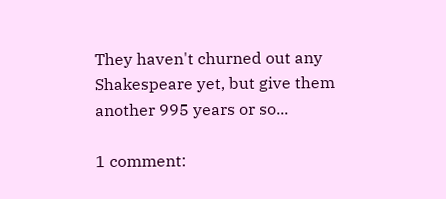They haven't churned out any Shakespeare yet, but give them another 995 years or so...

1 comment: